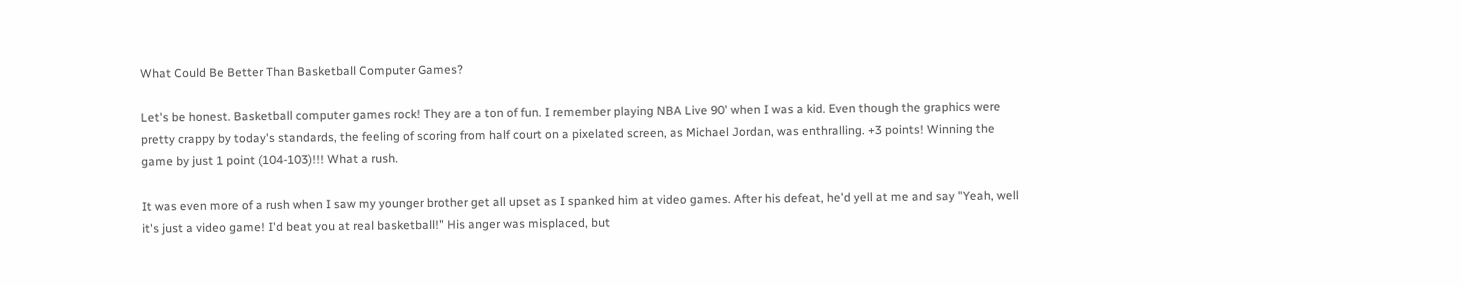What Could Be Better Than Basketball Computer Games?

Let's be honest. Basketball computer games rock! They are a ton of fun. I remember playing NBA Live 90' when I was a kid. Even though the graphics were pretty crappy by today's standards, the feeling of scoring from half court on a pixelated screen, as Michael Jordan, was enthralling. +3 points! Winning the game by just 1 point (104-103)!!! What a rush.

It was even more of a rush when I saw my younger brother get all upset as I spanked him at video games. After his defeat, he'd yell at me and say "Yeah, well it's just a video game! I'd beat you at real basketball!" His anger was misplaced, but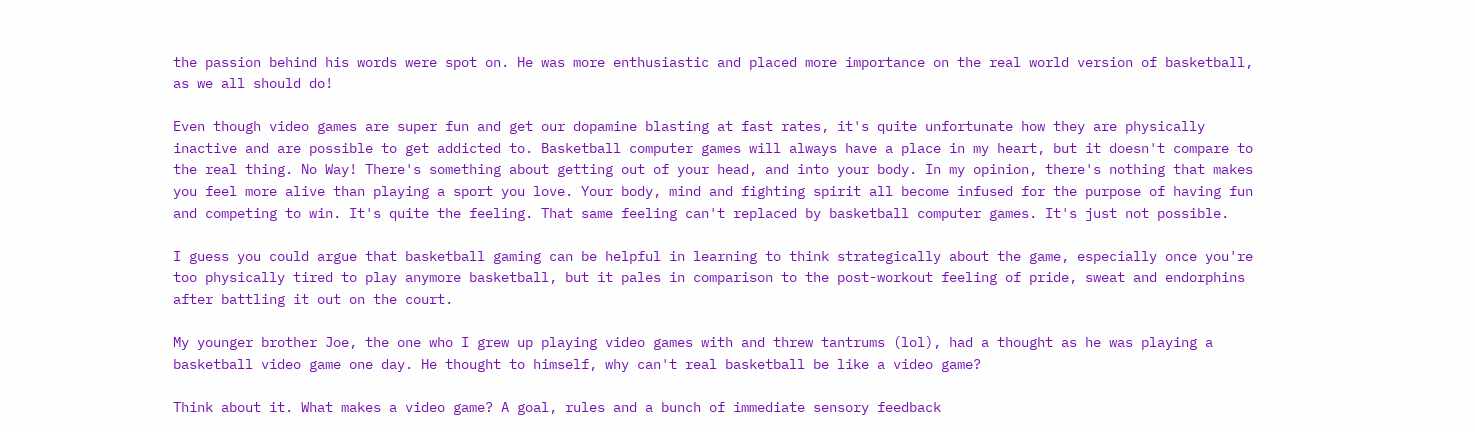the passion behind his words were spot on. He was more enthusiastic and placed more importance on the real world version of basketball, as we all should do!

Even though video games are super fun and get our dopamine blasting at fast rates, it's quite unfortunate how they are physically inactive and are possible to get addicted to. Basketball computer games will always have a place in my heart, but it doesn't compare to the real thing. No Way! There's something about getting out of your head, and into your body. In my opinion, there's nothing that makes you feel more alive than playing a sport you love. Your body, mind and fighting spirit all become infused for the purpose of having fun and competing to win. It's quite the feeling. That same feeling can't replaced by basketball computer games. It's just not possible.

I guess you could argue that basketball gaming can be helpful in learning to think strategically about the game, especially once you're too physically tired to play anymore basketball, but it pales in comparison to the post-workout feeling of pride, sweat and endorphins after battling it out on the court.

My younger brother Joe, the one who I grew up playing video games with and threw tantrums (lol), had a thought as he was playing a basketball video game one day. He thought to himself, why can't real basketball be like a video game?

Think about it. What makes a video game? A goal, rules and a bunch of immediate sensory feedback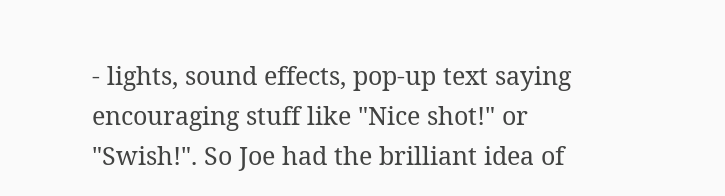- lights, sound effects, pop-up text saying encouraging stuff like "Nice shot!" or "Swish!". So Joe had the brilliant idea of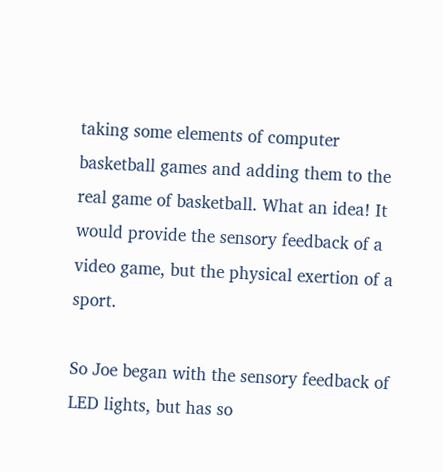taking some elements of computer basketball games and adding them to the real game of basketball. What an idea! It would provide the sensory feedback of a video game, but the physical exertion of a sport.

So Joe began with the sensory feedback of LED lights, but has so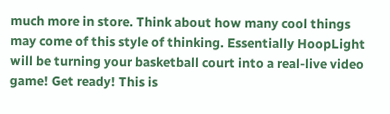much more in store. Think about how many cool things may come of this style of thinking. Essentially HoopLight will be turning your basketball court into a real-live video game! Get ready! This is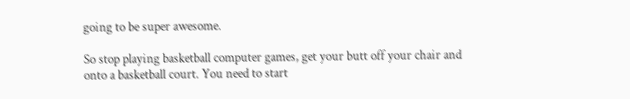going to be super awesome.

So stop playing basketball computer games, get your butt off your chair and onto a basketball court. You need to start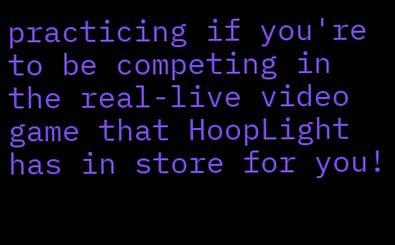practicing if you're to be competing in the real-live video game that HoopLight has in store for you!